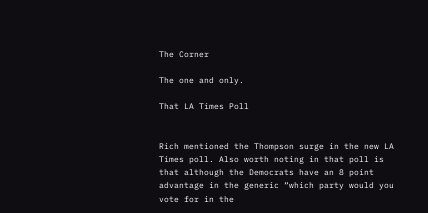The Corner

The one and only.

That LA Times Poll


Rich mentioned the Thompson surge in the new LA Times poll. Also worth noting in that poll is that although the Democrats have an 8 point advantage in the generic “which party would you vote for in the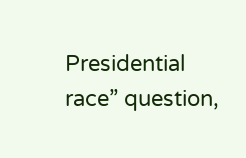Presidential race” question,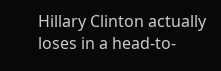Hillary Clinton actually loses in a head-to-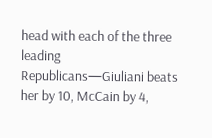head with each of the three leading Republicans—Giuliani beats her by 10, McCain by 4,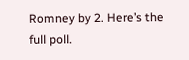Romney by 2. Here’s the full poll.